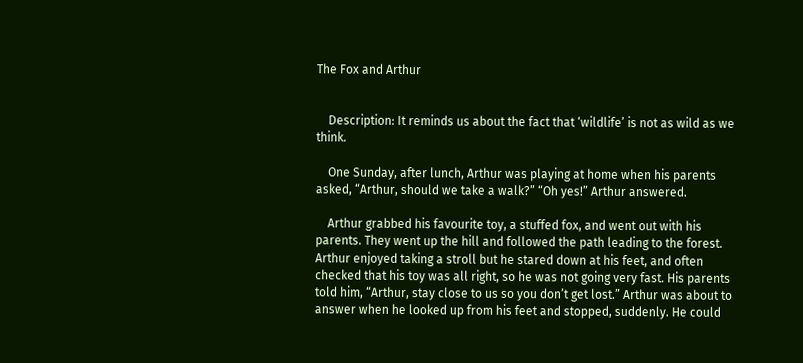The Fox and Arthur


    Description: It reminds us about the fact that ‘wildlife’ is not as wild as we think.

    One Sunday, after lunch, Arthur was playing at home when his parents asked, “Arthur, should we take a walk?” “Oh yes!” Arthur answered.

    Arthur grabbed his favourite toy, a stuffed fox, and went out with his parents. They went up the hill and followed the path leading to the forest. Arthur enjoyed taking a stroll but he stared down at his feet, and often checked that his toy was all right, so he was not going very fast. His parents told him, “Arthur, stay close to us so you don’t get lost.” Arthur was about to answer when he looked up from his feet and stopped, suddenly. He could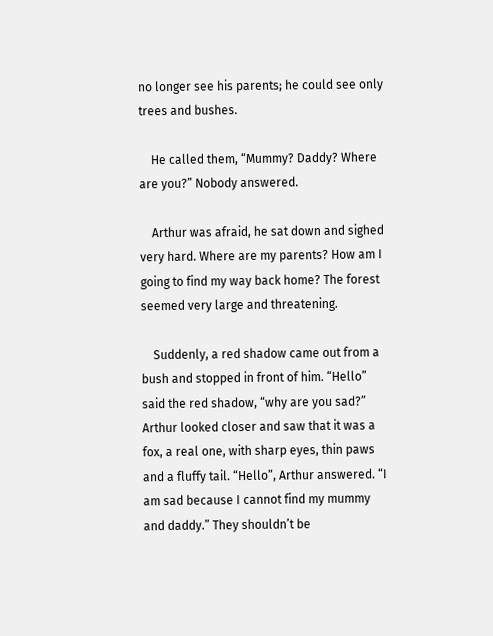no longer see his parents; he could see only trees and bushes.

    He called them, “Mummy? Daddy? Where are you?” Nobody answered.

    Arthur was afraid, he sat down and sighed very hard. Where are my parents? How am I going to find my way back home? The forest seemed very large and threatening.

    Suddenly, a red shadow came out from a bush and stopped in front of him. “Hello” said the red shadow, “why are you sad?” Arthur looked closer and saw that it was a fox, a real one, with sharp eyes, thin paws and a fluffy tail. “Hello”, Arthur answered. “I am sad because I cannot find my mummy and daddy.” They shouldn’t be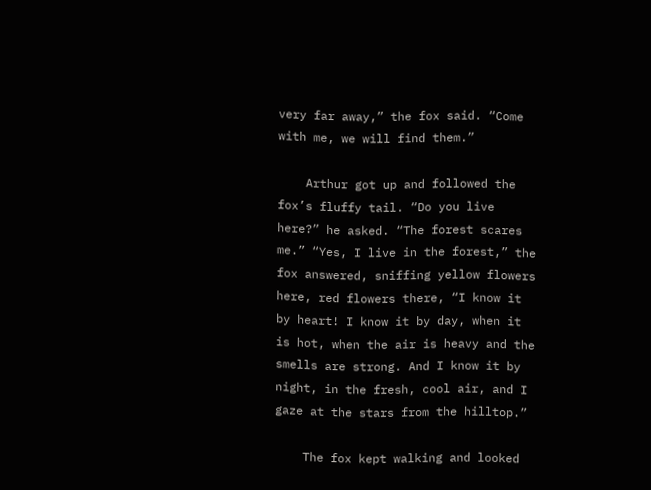very far away,” the fox said. “Come with me, we will find them.”

    Arthur got up and followed the fox’s fluffy tail. “Do you live here?” he asked. “The forest scares me.” “Yes, I live in the forest,” the fox answered, sniffing yellow flowers here, red flowers there, “I know it by heart! I know it by day, when it is hot, when the air is heavy and the smells are strong. And I know it by night, in the fresh, cool air, and I gaze at the stars from the hilltop.”

    The fox kept walking and looked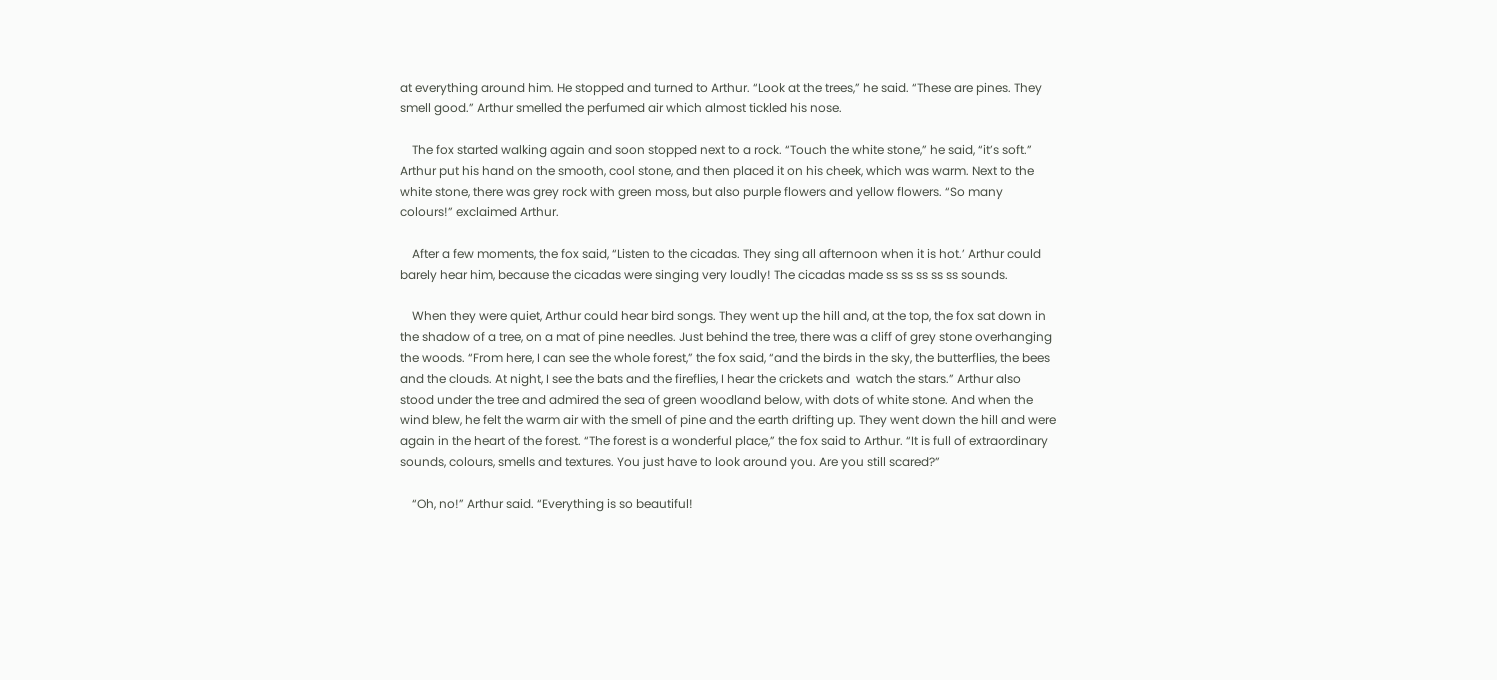at everything around him. He stopped and turned to Arthur. “Look at the trees,” he said. “These are pines. They smell good.” Arthur smelled the perfumed air which almost tickled his nose.

    The fox started walking again and soon stopped next to a rock. “Touch the white stone,” he said, “it’s soft.” Arthur put his hand on the smooth, cool stone, and then placed it on his cheek, which was warm. Next to the white stone, there was grey rock with green moss, but also purple flowers and yellow flowers. “So many colours!” exclaimed Arthur.

    After a few moments, the fox said, “Listen to the cicadas. They sing all afternoon when it is hot.’ Arthur could barely hear him, because the cicadas were singing very loudly! The cicadas made ss ss ss ss ss sounds.

    When they were quiet, Arthur could hear bird songs. They went up the hill and, at the top, the fox sat down in the shadow of a tree, on a mat of pine needles. Just behind the tree, there was a cliff of grey stone overhanging the woods. “From here, I can see the whole forest,” the fox said, “and the birds in the sky, the butterflies, the bees and the clouds. At night, I see the bats and the fireflies, I hear the crickets and  watch the stars.” Arthur also stood under the tree and admired the sea of green woodland below, with dots of white stone. And when the wind blew, he felt the warm air with the smell of pine and the earth drifting up. They went down the hill and were again in the heart of the forest. “The forest is a wonderful place,” the fox said to Arthur. “It is full of extraordinary sounds, colours, smells and textures. You just have to look around you. Are you still scared?”

    “Oh, no!” Arthur said. “Everything is so beautiful!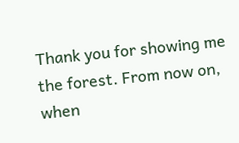Thank you for showing me the forest. From now on, when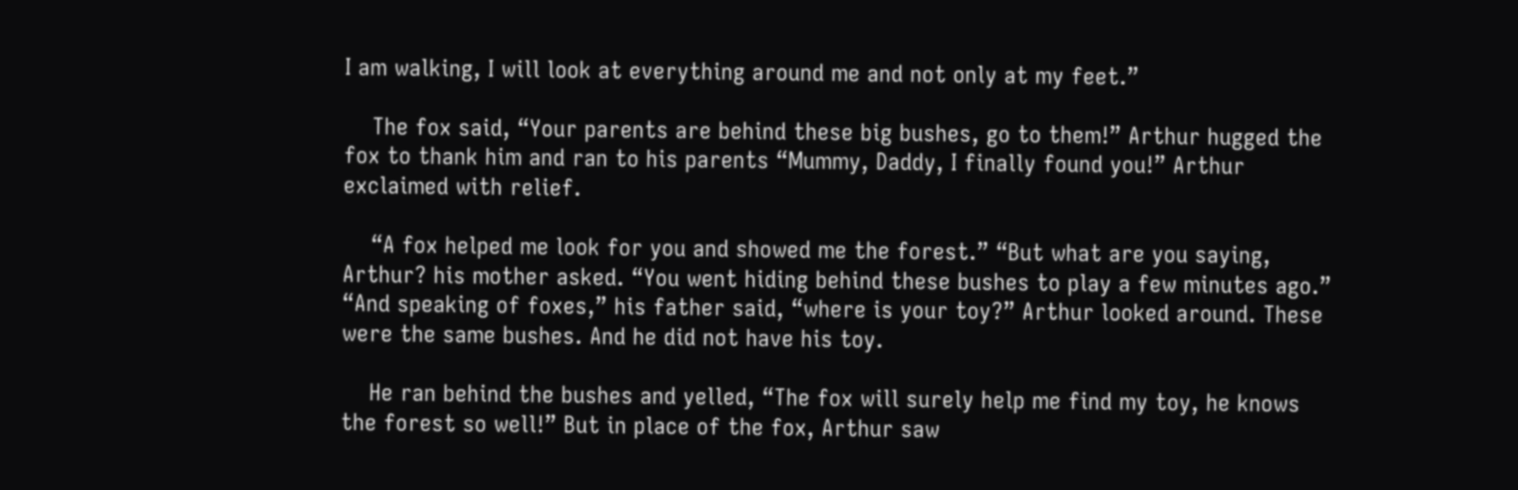I am walking, I will look at everything around me and not only at my feet.”

    The fox said, “Your parents are behind these big bushes, go to them!” Arthur hugged the fox to thank him and ran to his parents “Mummy, Daddy, I finally found you!” Arthur exclaimed with relief.

    “A fox helped me look for you and showed me the forest.” “But what are you saying, Arthur? his mother asked. “You went hiding behind these bushes to play a few minutes ago.” “And speaking of foxes,” his father said, “where is your toy?” Arthur looked around. These were the same bushes. And he did not have his toy.

    He ran behind the bushes and yelled, “The fox will surely help me find my toy, he knows the forest so well!” But in place of the fox, Arthur saw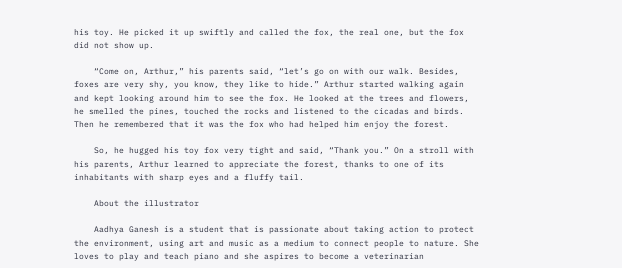his toy. He picked it up swiftly and called the fox, the real one, but the fox did not show up.

    “Come on, Arthur,” his parents said, “let’s go on with our walk. Besides, foxes are very shy, you know, they like to hide.” Arthur started walking again and kept looking around him to see the fox. He looked at the trees and flowers, he smelled the pines, touched the rocks and listened to the cicadas and birds. Then he remembered that it was the fox who had helped him enjoy the forest.

    So, he hugged his toy fox very tight and said, “Thank you.” On a stroll with his parents, Arthur learned to appreciate the forest, thanks to one of its inhabitants with sharp eyes and a fluffy tail.

    About the illustrator

    Aadhya Ganesh is a student that is passionate about taking action to protect the environment, using art and music as a medium to connect people to nature. She loves to play and teach piano and she aspires to become a veterinarian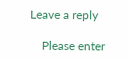Leave a reply

    Please enter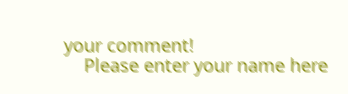your comment!
    Please enter your name here